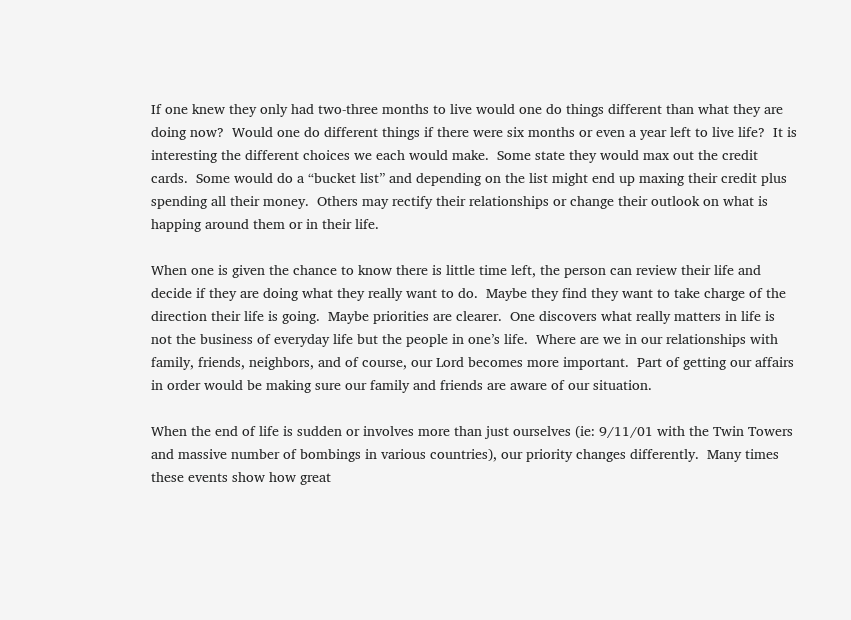If one knew they only had two-three months to live would one do things different than what they are doing now?  Would one do different things if there were six months or even a year left to live life?  It is interesting the different choices we each would make.  Some state they would max out the credit cards.  Some would do a “bucket list” and depending on the list might end up maxing their credit plus spending all their money.  Others may rectify their relationships or change their outlook on what is happing around them or in their life.

When one is given the chance to know there is little time left, the person can review their life and decide if they are doing what they really want to do.  Maybe they find they want to take charge of the direction their life is going.  Maybe priorities are clearer.  One discovers what really matters in life is not the business of everyday life but the people in one’s life.  Where are we in our relationships with family, friends, neighbors, and of course, our Lord becomes more important.  Part of getting our affairs in order would be making sure our family and friends are aware of our situation.

When the end of life is sudden or involves more than just ourselves (ie: 9/11/01 with the Twin Towers and massive number of bombings in various countries), our priority changes differently.  Many times these events show how great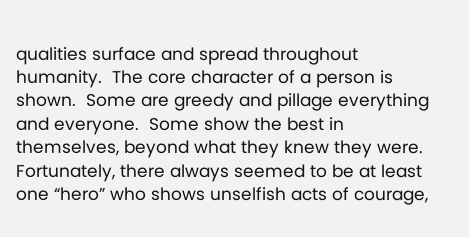qualities surface and spread throughout humanity.  The core character of a person is shown.  Some are greedy and pillage everything and everyone.  Some show the best in themselves, beyond what they knew they were.  Fortunately, there always seemed to be at least one “hero” who shows unselfish acts of courage,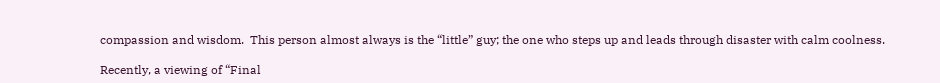compassion and wisdom.  This person almost always is the “little” guy; the one who steps up and leads through disaster with calm coolness.

Recently, a viewing of “Final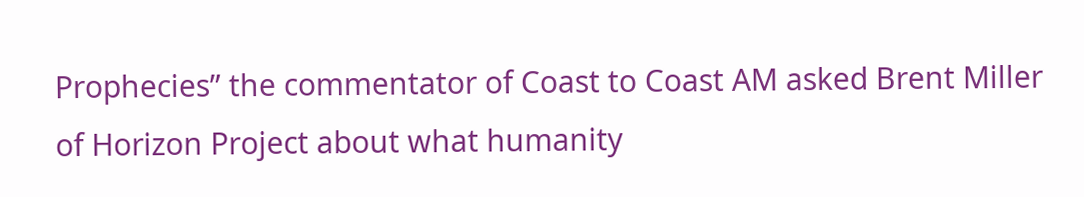Prophecies” the commentator of Coast to Coast AM asked Brent Miller of Horizon Project about what humanity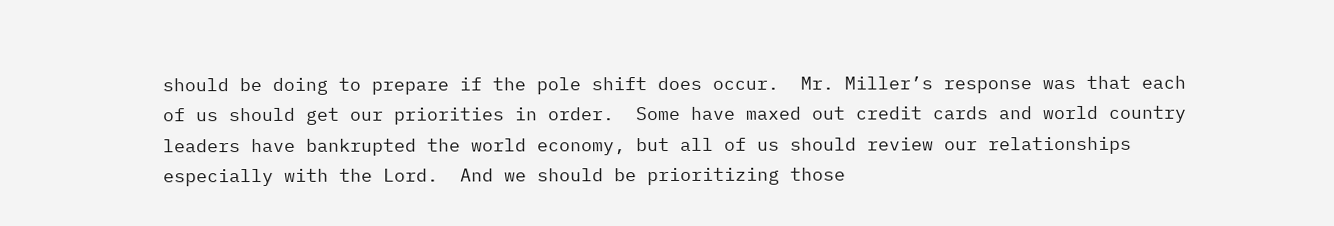should be doing to prepare if the pole shift does occur.  Mr. Miller’s response was that each of us should get our priorities in order.  Some have maxed out credit cards and world country leaders have bankrupted the world economy, but all of us should review our relationships especially with the Lord.  And we should be prioritizing those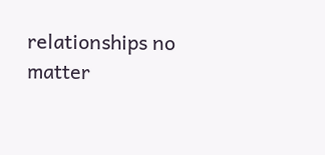relationships no matter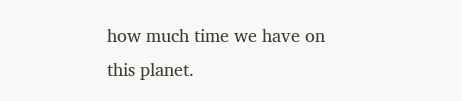how much time we have on this planet.